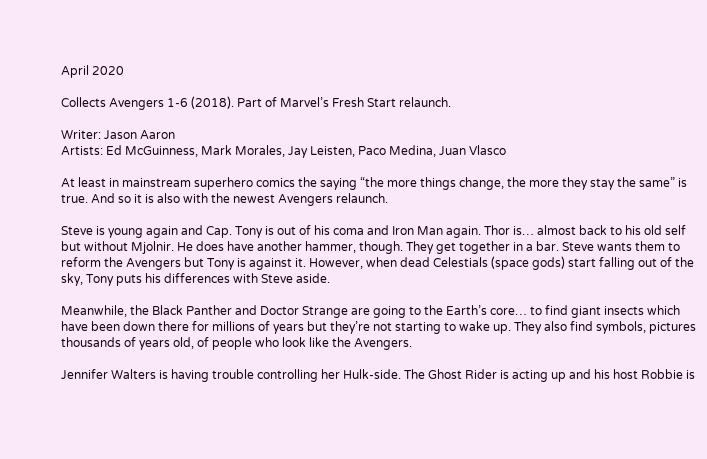April 2020

Collects Avengers 1-6 (2018). Part of Marvel’s Fresh Start relaunch.

Writer: Jason Aaron
Artists: Ed McGuinness, Mark Morales, Jay Leisten, Paco Medina, Juan Vlasco

At least in mainstream superhero comics the saying “the more things change, the more they stay the same” is true. And so it is also with the newest Avengers relaunch.

Steve is young again and Cap. Tony is out of his coma and Iron Man again. Thor is… almost back to his old self but without Mjolnir. He does have another hammer, though. They get together in a bar. Steve wants them to reform the Avengers but Tony is against it. However, when dead Celestials (space gods) start falling out of the sky, Tony puts his differences with Steve aside.

Meanwhile, the Black Panther and Doctor Strange are going to the Earth’s core… to find giant insects which have been down there for millions of years but they’re not starting to wake up. They also find symbols, pictures thousands of years old, of people who look like the Avengers.

Jennifer Walters is having trouble controlling her Hulk-side. The Ghost Rider is acting up and his host Robbie is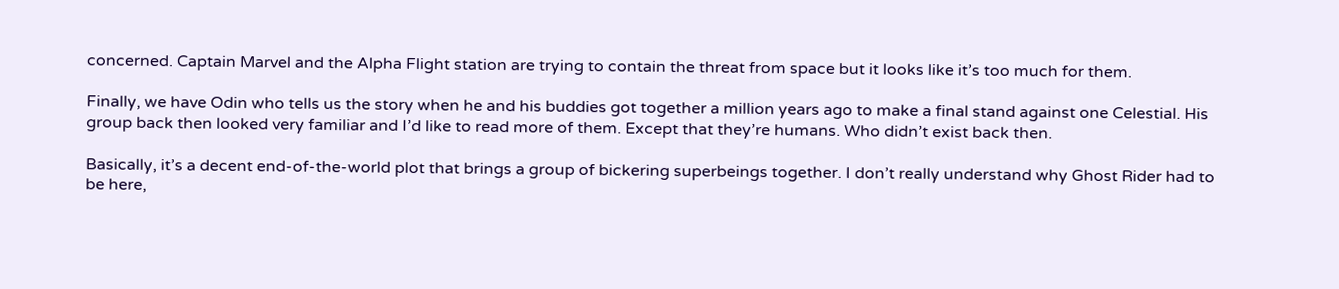concerned. Captain Marvel and the Alpha Flight station are trying to contain the threat from space but it looks like it’s too much for them.

Finally, we have Odin who tells us the story when he and his buddies got together a million years ago to make a final stand against one Celestial. His group back then looked very familiar and I’d like to read more of them. Except that they’re humans. Who didn’t exist back then.

Basically, it’s a decent end-of-the-world plot that brings a group of bickering superbeings together. I don’t really understand why Ghost Rider had to be here,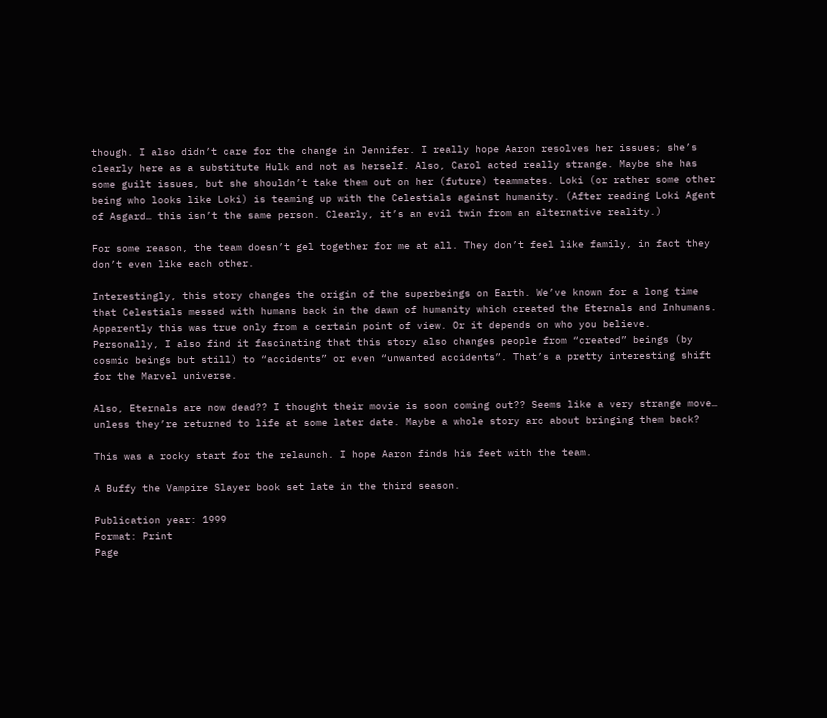though. I also didn’t care for the change in Jennifer. I really hope Aaron resolves her issues; she’s clearly here as a substitute Hulk and not as herself. Also, Carol acted really strange. Maybe she has some guilt issues, but she shouldn’t take them out on her (future) teammates. Loki (or rather some other being who looks like Loki) is teaming up with the Celestials against humanity. (After reading Loki Agent of Asgard… this isn’t the same person. Clearly, it’s an evil twin from an alternative reality.)

For some reason, the team doesn’t gel together for me at all. They don’t feel like family, in fact they don’t even like each other.

Interestingly, this story changes the origin of the superbeings on Earth. We’ve known for a long time that Celestials messed with humans back in the dawn of humanity which created the Eternals and Inhumans. Apparently this was true only from a certain point of view. Or it depends on who you believe. Personally, I also find it fascinating that this story also changes people from “created” beings (by cosmic beings but still) to “accidents” or even “unwanted accidents”. That’s a pretty interesting shift for the Marvel universe.

Also, Eternals are now dead?? I thought their movie is soon coming out?? Seems like a very strange move… unless they’re returned to life at some later date. Maybe a whole story arc about bringing them back?

This was a rocky start for the relaunch. I hope Aaron finds his feet with the team.

A Buffy the Vampire Slayer book set late in the third season.

Publication year: 1999
Format: Print
Page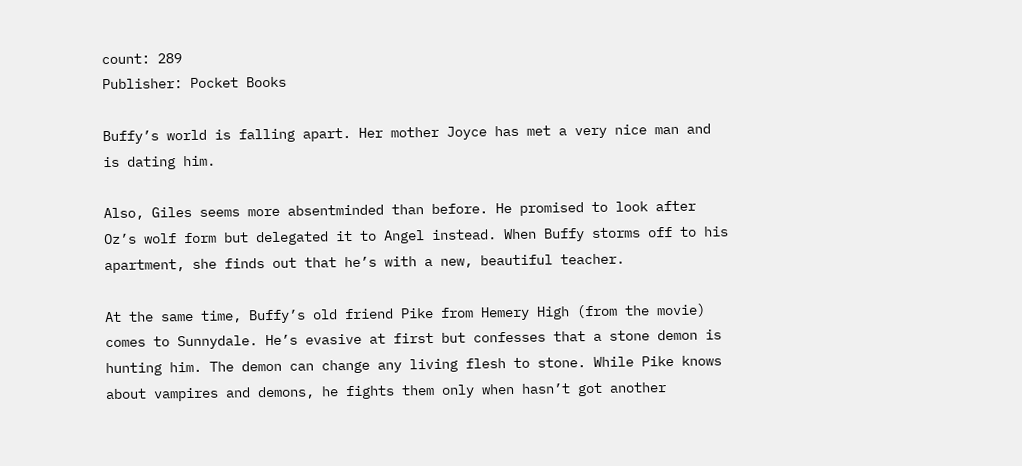count: 289
Publisher: Pocket Books

Buffy’s world is falling apart. Her mother Joyce has met a very nice man and is dating him.

Also, Giles seems more absentminded than before. He promised to look after Oz’s wolf form but delegated it to Angel instead. When Buffy storms off to his apartment, she finds out that he’s with a new, beautiful teacher.

At the same time, Buffy’s old friend Pike from Hemery High (from the movie) comes to Sunnydale. He’s evasive at first but confesses that a stone demon is hunting him. The demon can change any living flesh to stone. While Pike knows about vampires and demons, he fights them only when hasn’t got another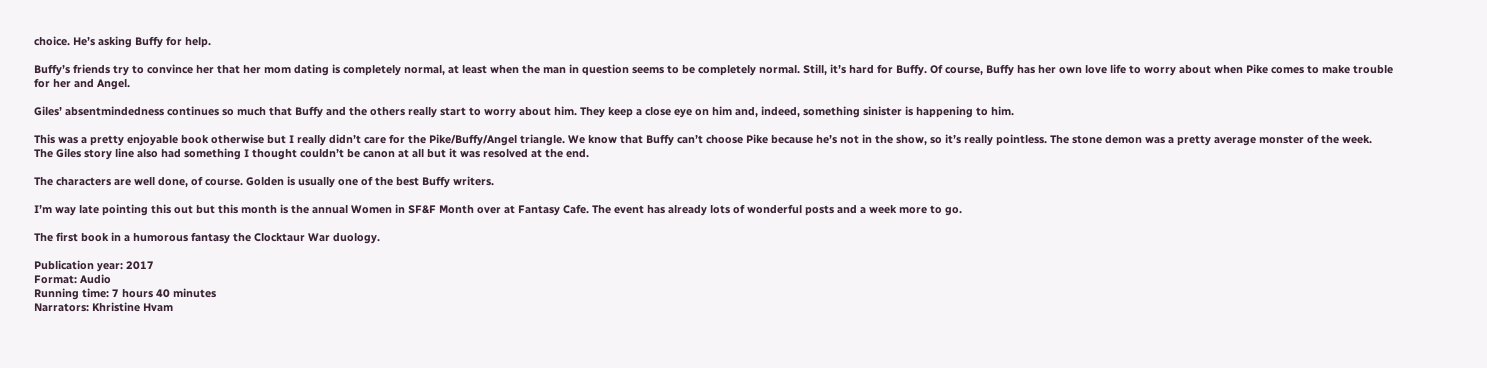choice. He’s asking Buffy for help.

Buffy’s friends try to convince her that her mom dating is completely normal, at least when the man in question seems to be completely normal. Still, it’s hard for Buffy. Of course, Buffy has her own love life to worry about when Pike comes to make trouble for her and Angel.

Giles’ absentmindedness continues so much that Buffy and the others really start to worry about him. They keep a close eye on him and, indeed, something sinister is happening to him.

This was a pretty enjoyable book otherwise but I really didn’t care for the Pike/Buffy/Angel triangle. We know that Buffy can’t choose Pike because he’s not in the show, so it’s really pointless. The stone demon was a pretty average monster of the week. The Giles story line also had something I thought couldn’t be canon at all but it was resolved at the end.

The characters are well done, of course. Golden is usually one of the best Buffy writers.

I’m way late pointing this out but this month is the annual Women in SF&F Month over at Fantasy Cafe. The event has already lots of wonderful posts and a week more to go.

The first book in a humorous fantasy the Clocktaur War duology.

Publication year: 2017
Format: Audio
Running time: 7 hours 40 minutes
Narrators: Khristine Hvam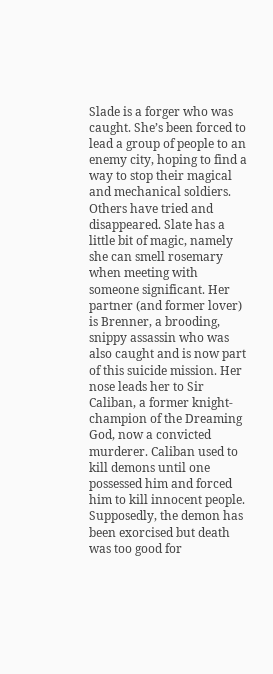Slade is a forger who was caught. She’s been forced to lead a group of people to an enemy city, hoping to find a way to stop their magical and mechanical soldiers. Others have tried and disappeared. Slate has a little bit of magic, namely she can smell rosemary when meeting with someone significant. Her partner (and former lover) is Brenner, a brooding, snippy assassin who was also caught and is now part of this suicide mission. Her nose leads her to Sir Caliban, a former knight-champion of the Dreaming God, now a convicted murderer. Caliban used to kill demons until one possessed him and forced him to kill innocent people. Supposedly, the demon has been exorcised but death was too good for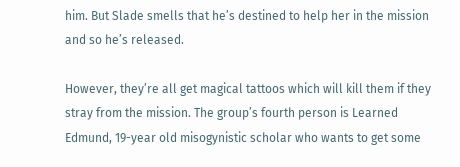him. But Slade smells that he’s destined to help her in the mission and so he’s released.

However, they’re all get magical tattoos which will kill them if they stray from the mission. The group’s fourth person is Learned Edmund, 19-year old misogynistic scholar who wants to get some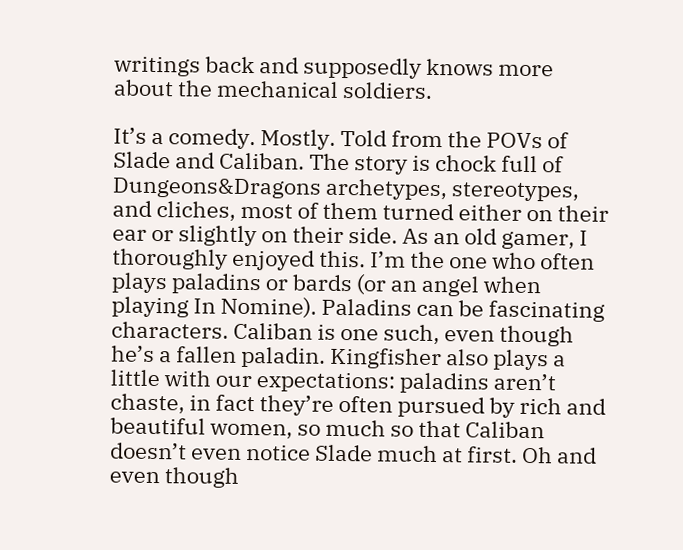writings back and supposedly knows more about the mechanical soldiers.

It’s a comedy. Mostly. Told from the POVs of Slade and Caliban. The story is chock full of Dungeons&Dragons archetypes, stereotypes, and cliches, most of them turned either on their ear or slightly on their side. As an old gamer, I thoroughly enjoyed this. I’m the one who often plays paladins or bards (or an angel when playing In Nomine). Paladins can be fascinating characters. Caliban is one such, even though he’s a fallen paladin. Kingfisher also plays a little with our expectations: paladins aren’t chaste, in fact they’re often pursued by rich and beautiful women, so much so that Caliban doesn’t even notice Slade much at first. Oh and even though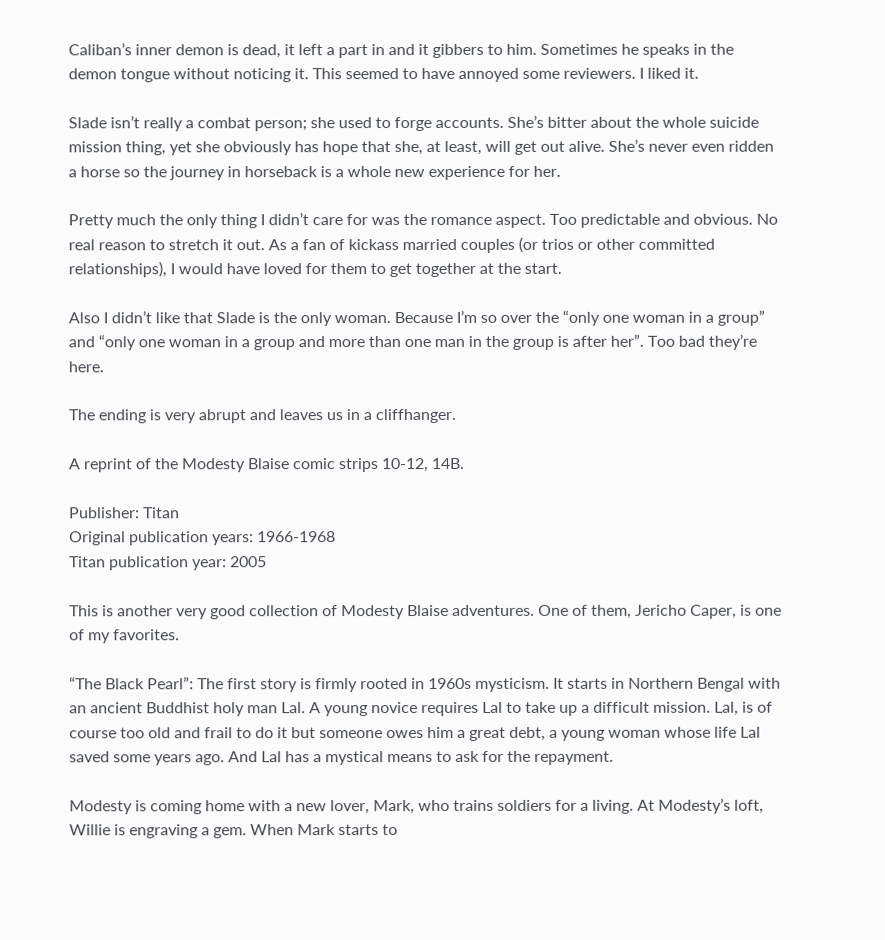Caliban’s inner demon is dead, it left a part in and it gibbers to him. Sometimes he speaks in the demon tongue without noticing it. This seemed to have annoyed some reviewers. I liked it.

Slade isn’t really a combat person; she used to forge accounts. She’s bitter about the whole suicide mission thing, yet she obviously has hope that she, at least, will get out alive. She’s never even ridden a horse so the journey in horseback is a whole new experience for her.

Pretty much the only thing I didn’t care for was the romance aspect. Too predictable and obvious. No real reason to stretch it out. As a fan of kickass married couples (or trios or other committed relationships), I would have loved for them to get together at the start.

Also I didn’t like that Slade is the only woman. Because I’m so over the “only one woman in a group” and “only one woman in a group and more than one man in the group is after her”. Too bad they’re here.

The ending is very abrupt and leaves us in a cliffhanger.

A reprint of the Modesty Blaise comic strips 10-12, 14B.

Publisher: Titan
Original publication years: 1966-1968
Titan publication year: 2005

This is another very good collection of Modesty Blaise adventures. One of them, Jericho Caper, is one of my favorites.

“The Black Pearl”: The first story is firmly rooted in 1960s mysticism. It starts in Northern Bengal with an ancient Buddhist holy man Lal. A young novice requires Lal to take up a difficult mission. Lal, is of course too old and frail to do it but someone owes him a great debt, a young woman whose life Lal saved some years ago. And Lal has a mystical means to ask for the repayment.

Modesty is coming home with a new lover, Mark, who trains soldiers for a living. At Modesty’s loft, Willie is engraving a gem. When Mark starts to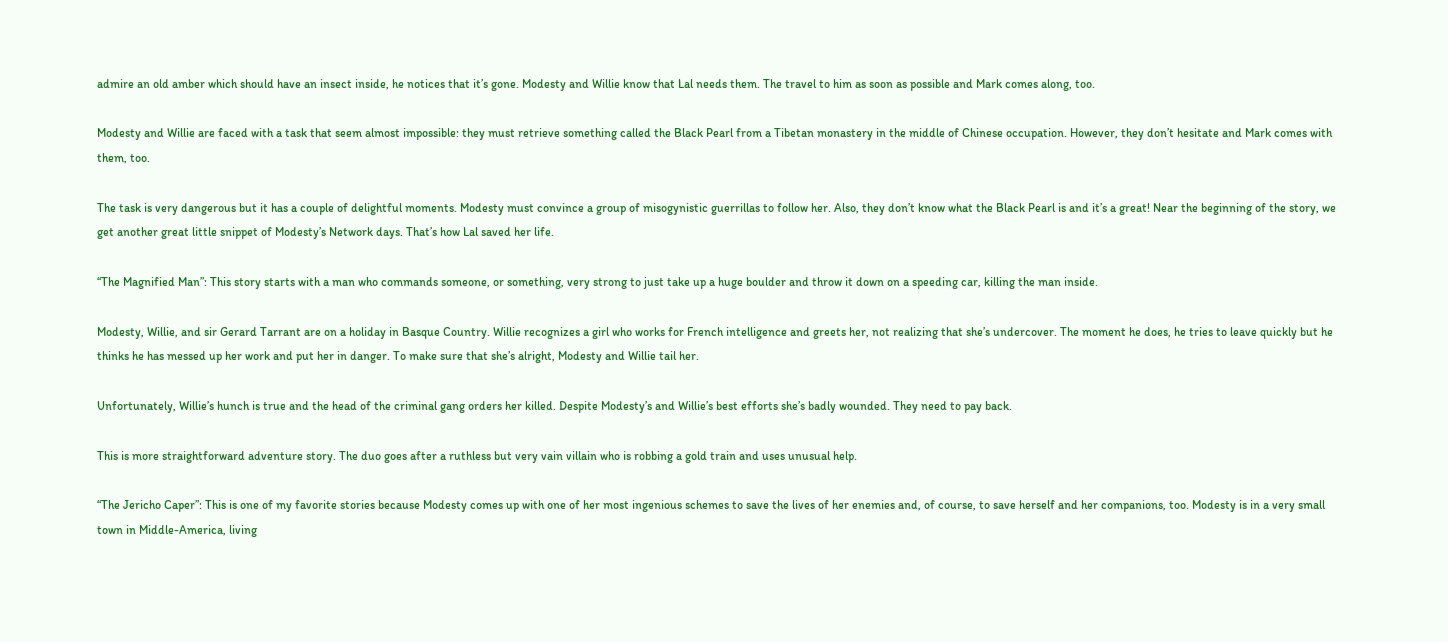admire an old amber which should have an insect inside, he notices that it’s gone. Modesty and Willie know that Lal needs them. The travel to him as soon as possible and Mark comes along, too.

Modesty and Willie are faced with a task that seem almost impossible: they must retrieve something called the Black Pearl from a Tibetan monastery in the middle of Chinese occupation. However, they don’t hesitate and Mark comes with them, too.

The task is very dangerous but it has a couple of delightful moments. Modesty must convince a group of misogynistic guerrillas to follow her. Also, they don’t know what the Black Pearl is and it’s a great! Near the beginning of the story, we get another great little snippet of Modesty’s Network days. That’s how Lal saved her life.

“The Magnified Man”: This story starts with a man who commands someone, or something, very strong to just take up a huge boulder and throw it down on a speeding car, killing the man inside.

Modesty, Willie, and sir Gerard Tarrant are on a holiday in Basque Country. Willie recognizes a girl who works for French intelligence and greets her, not realizing that she’s undercover. The moment he does, he tries to leave quickly but he thinks he has messed up her work and put her in danger. To make sure that she’s alright, Modesty and Willie tail her.

Unfortunately, Willie’s hunch is true and the head of the criminal gang orders her killed. Despite Modesty’s and Willie’s best efforts she’s badly wounded. They need to pay back.

This is more straightforward adventure story. The duo goes after a ruthless but very vain villain who is robbing a gold train and uses unusual help.

“The Jericho Caper”: This is one of my favorite stories because Modesty comes up with one of her most ingenious schemes to save the lives of her enemies and, of course, to save herself and her companions, too. Modesty is in a very small town in Middle-America, living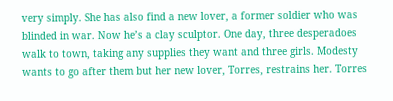very simply. She has also find a new lover, a former soldier who was blinded in war. Now he’s a clay sculptor. One day, three desperadoes walk to town, taking any supplies they want and three girls. Modesty wants to go after them but her new lover, Torres, restrains her. Torres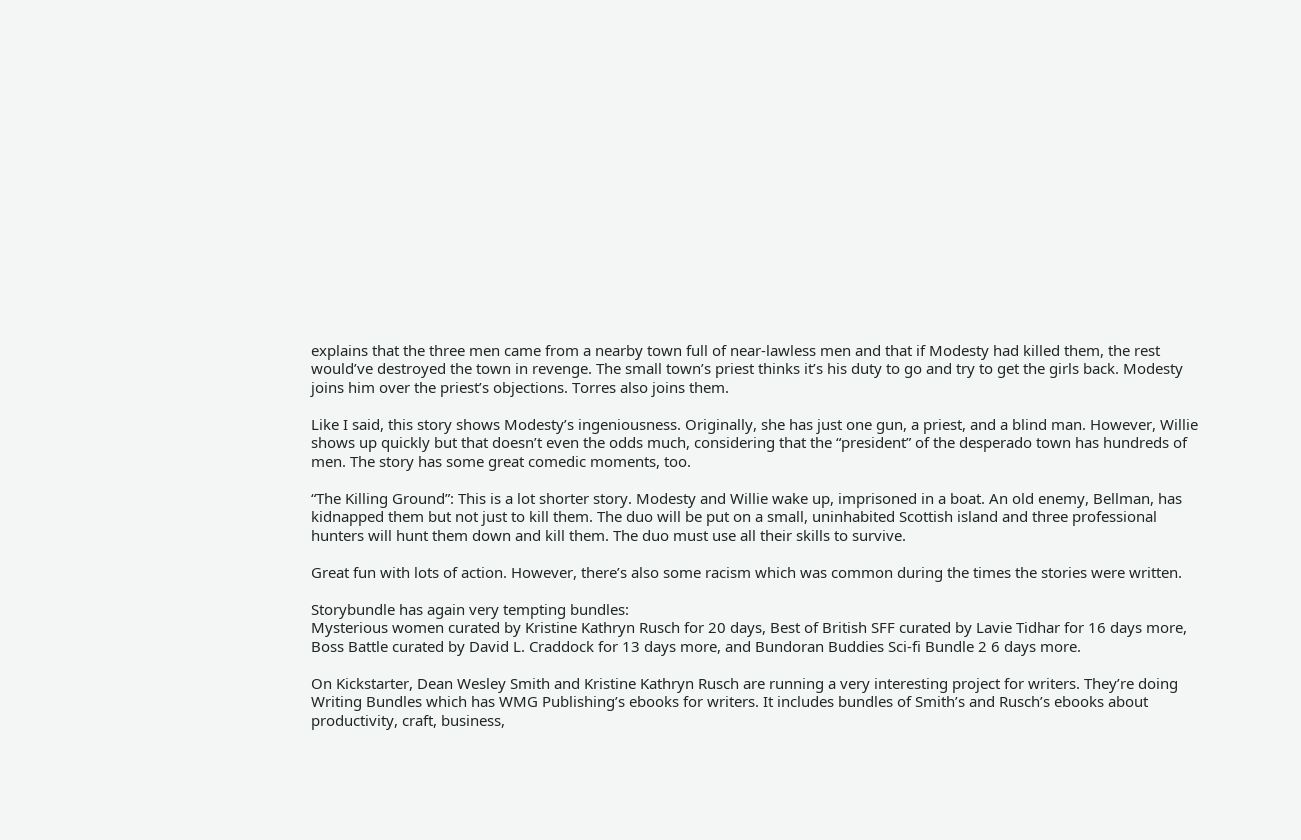explains that the three men came from a nearby town full of near-lawless men and that if Modesty had killed them, the rest would’ve destroyed the town in revenge. The small town’s priest thinks it’s his duty to go and try to get the girls back. Modesty joins him over the priest’s objections. Torres also joins them.

Like I said, this story shows Modesty’s ingeniousness. Originally, she has just one gun, a priest, and a blind man. However, Willie shows up quickly but that doesn’t even the odds much, considering that the “president” of the desperado town has hundreds of men. The story has some great comedic moments, too.

“The Killing Ground”: This is a lot shorter story. Modesty and Willie wake up, imprisoned in a boat. An old enemy, Bellman, has kidnapped them but not just to kill them. The duo will be put on a small, uninhabited Scottish island and three professional hunters will hunt them down and kill them. The duo must use all their skills to survive.

Great fun with lots of action. However, there’s also some racism which was common during the times the stories were written.

Storybundle has again very tempting bundles:
Mysterious women curated by Kristine Kathryn Rusch for 20 days, Best of British SFF curated by Lavie Tidhar for 16 days more, Boss Battle curated by David L. Craddock for 13 days more, and Bundoran Buddies Sci-fi Bundle 2 6 days more.

On Kickstarter, Dean Wesley Smith and Kristine Kathryn Rusch are running a very interesting project for writers. They’re doing Writing Bundles which has WMG Publishing’s ebooks for writers. It includes bundles of Smith’s and Rusch’s ebooks about productivity, craft, business,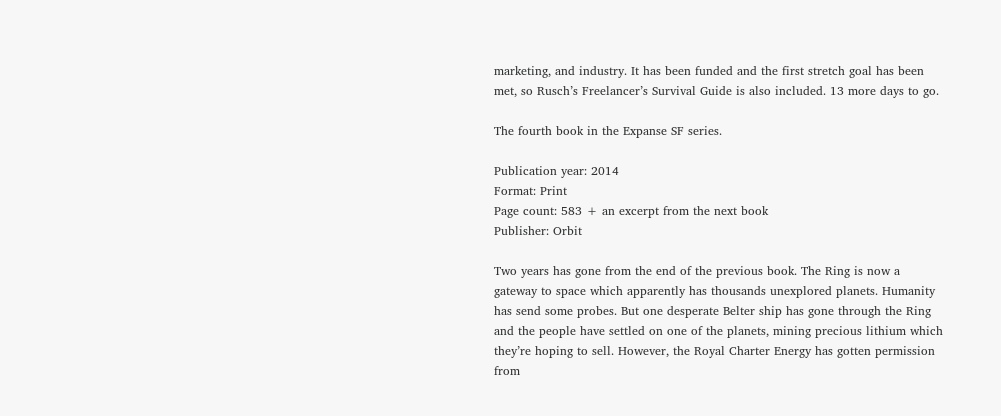marketing, and industry. It has been funded and the first stretch goal has been met, so Rusch’s Freelancer’s Survival Guide is also included. 13 more days to go.

The fourth book in the Expanse SF series.

Publication year: 2014
Format: Print
Page count: 583 + an excerpt from the next book
Publisher: Orbit

Two years has gone from the end of the previous book. The Ring is now a gateway to space which apparently has thousands unexplored planets. Humanity has send some probes. But one desperate Belter ship has gone through the Ring and the people have settled on one of the planets, mining precious lithium which they’re hoping to sell. However, the Royal Charter Energy has gotten permission from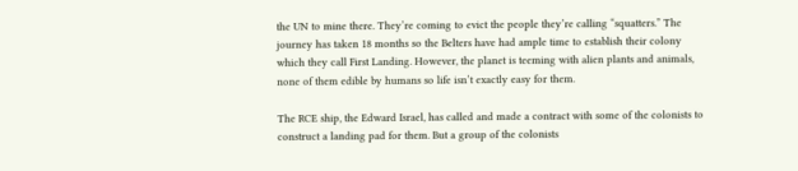the UN to mine there. They’re coming to evict the people they’re calling “squatters.” The journey has taken 18 months so the Belters have had ample time to establish their colony which they call First Landing. However, the planet is teeming with alien plants and animals, none of them edible by humans so life isn’t exactly easy for them.

The RCE ship, the Edward Israel, has called and made a contract with some of the colonists to construct a landing pad for them. But a group of the colonists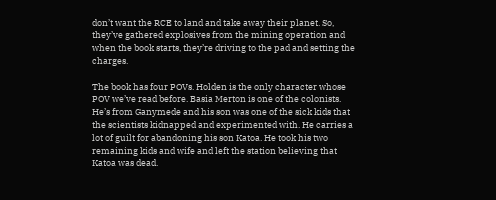don’t want the RCE to land and take away their planet. So, they’ve gathered explosives from the mining operation and when the book starts, they’re driving to the pad and setting the charges.

The book has four POVs. Holden is the only character whose POV we’ve read before. Basia Merton is one of the colonists. He’s from Ganymede and his son was one of the sick kids that the scientists kidnapped and experimented with. He carries a lot of guilt for abandoning his son Katoa. He took his two remaining kids and wife and left the station believing that Katoa was dead.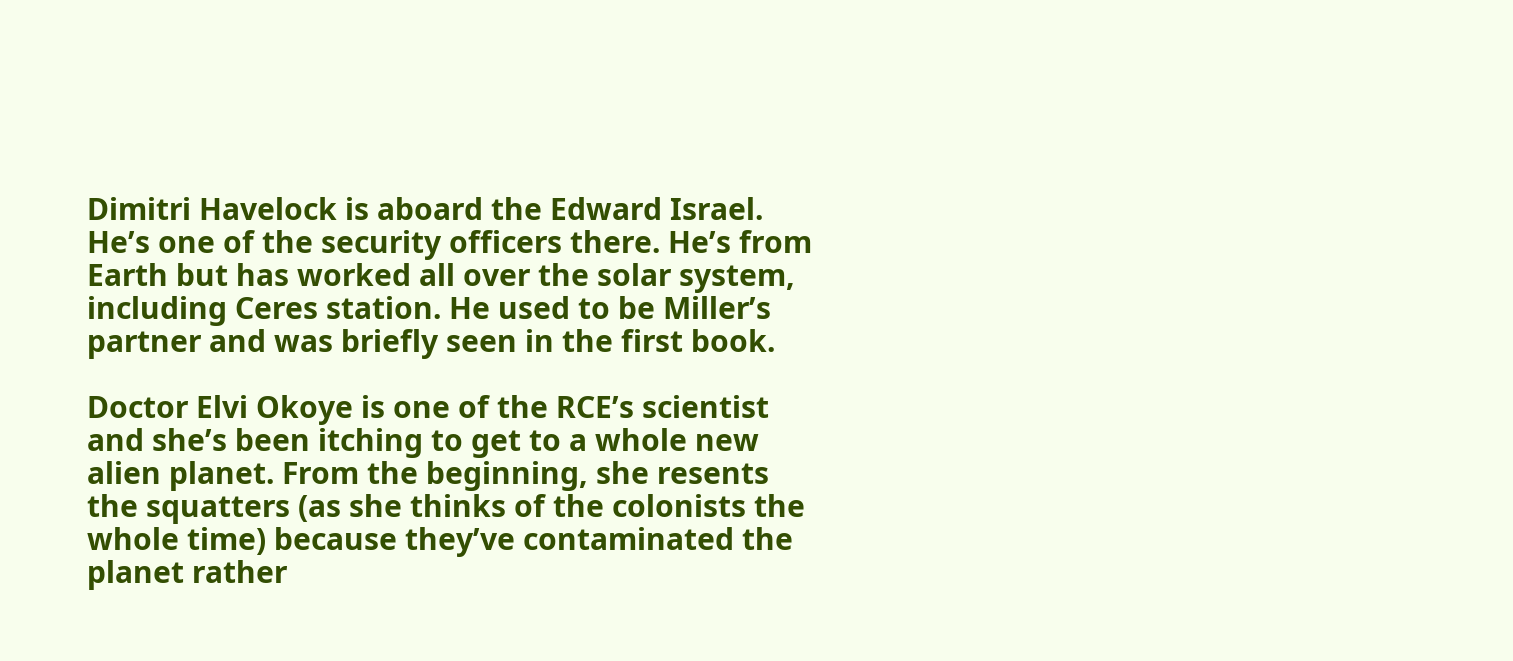Dimitri Havelock is aboard the Edward Israel. He’s one of the security officers there. He’s from Earth but has worked all over the solar system, including Ceres station. He used to be Miller’s partner and was briefly seen in the first book.

Doctor Elvi Okoye is one of the RCE’s scientist and she’s been itching to get to a whole new alien planet. From the beginning, she resents the squatters (as she thinks of the colonists the whole time) because they’ve contaminated the planet rather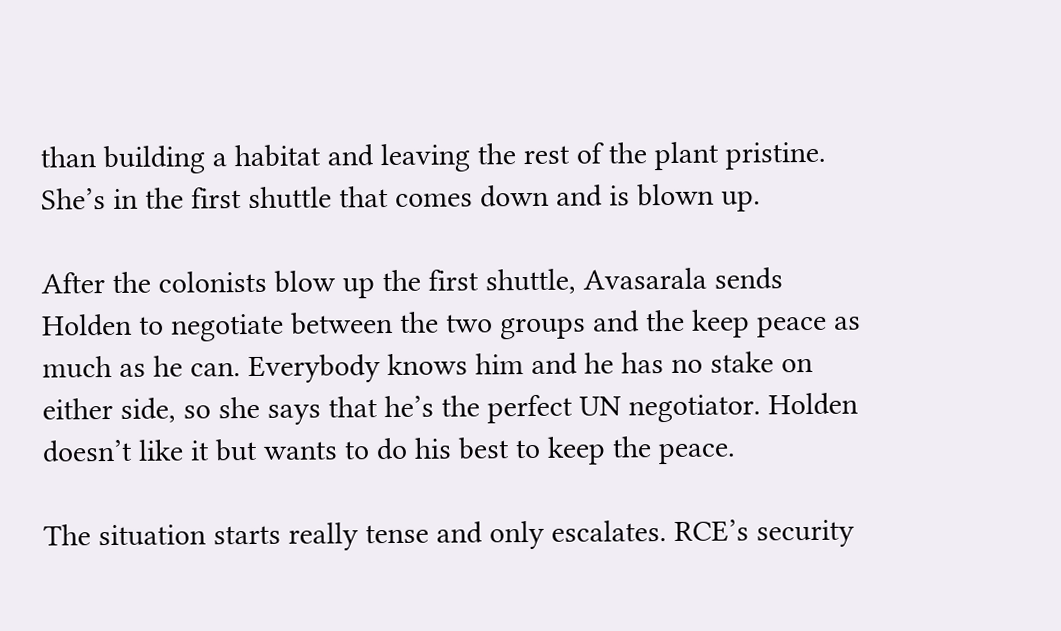than building a habitat and leaving the rest of the plant pristine. She’s in the first shuttle that comes down and is blown up.

After the colonists blow up the first shuttle, Avasarala sends Holden to negotiate between the two groups and the keep peace as much as he can. Everybody knows him and he has no stake on either side, so she says that he’s the perfect UN negotiator. Holden doesn’t like it but wants to do his best to keep the peace.

The situation starts really tense and only escalates. RCE’s security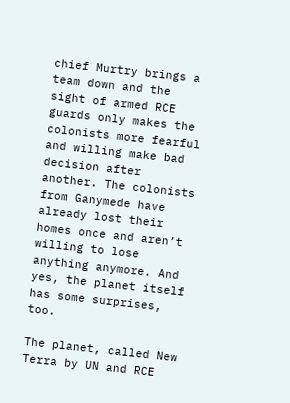chief Murtry brings a team down and the sight of armed RCE guards only makes the colonists more fearful and willing make bad decision after another. The colonists from Ganymede have already lost their homes once and aren’t willing to lose anything anymore. And yes, the planet itself has some surprises, too.

The planet, called New Terra by UN and RCE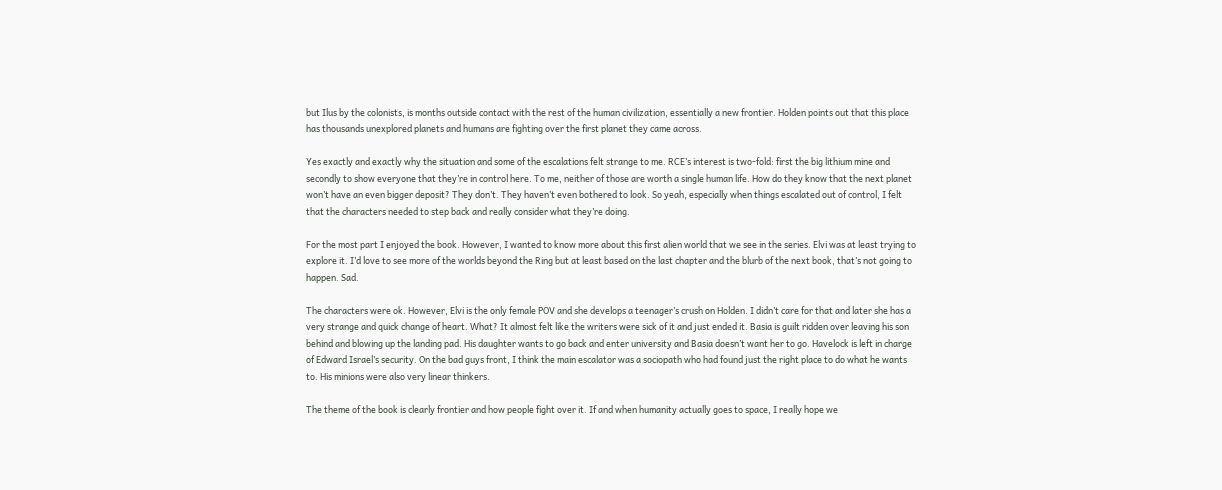but Ilus by the colonists, is months outside contact with the rest of the human civilization, essentially a new frontier. Holden points out that this place has thousands unexplored planets and humans are fighting over the first planet they came across.

Yes exactly and exactly why the situation and some of the escalations felt strange to me. RCE’s interest is two-fold: first the big lithium mine and secondly to show everyone that they’re in control here. To me, neither of those are worth a single human life. How do they know that the next planet won’t have an even bigger deposit? They don’t. They haven’t even bothered to look. So yeah, especially when things escalated out of control, I felt that the characters needed to step back and really consider what they’re doing.

For the most part I enjoyed the book. However, I wanted to know more about this first alien world that we see in the series. Elvi was at least trying to explore it. I’d love to see more of the worlds beyond the Ring but at least based on the last chapter and the blurb of the next book, that’s not going to happen. Sad.

The characters were ok. However, Elvi is the only female POV and she develops a teenager’s crush on Holden. I didn’t care for that and later she has a very strange and quick change of heart. What? It almost felt like the writers were sick of it and just ended it. Basia is guilt ridden over leaving his son behind and blowing up the landing pad. His daughter wants to go back and enter university and Basia doesn’t want her to go. Havelock is left in charge of Edward Israel’s security. On the bad guys front, I think the main escalator was a sociopath who had found just the right place to do what he wants to. His minions were also very linear thinkers.

The theme of the book is clearly frontier and how people fight over it. If and when humanity actually goes to space, I really hope we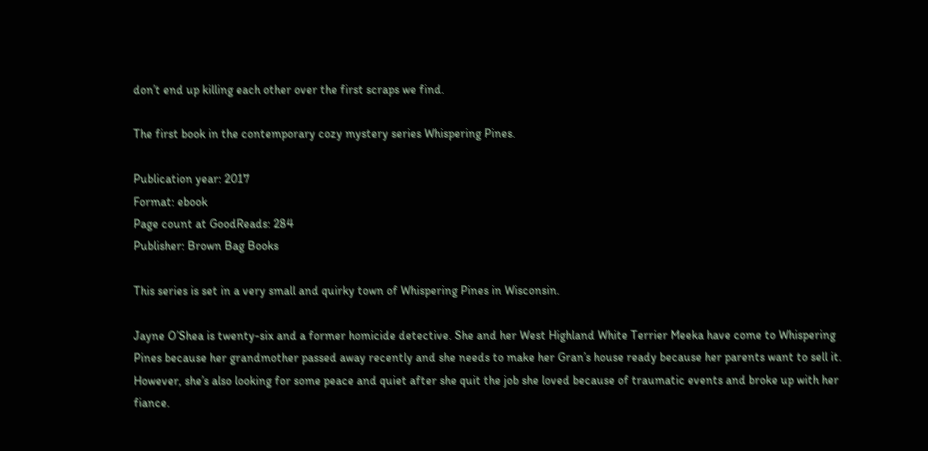don’t end up killing each other over the first scraps we find.

The first book in the contemporary cozy mystery series Whispering Pines.

Publication year: 2017
Format: ebook
Page count at GoodReads: 284
Publisher: Brown Bag Books

This series is set in a very small and quirky town of Whispering Pines in Wisconsin.

Jayne O’Shea is twenty-six and a former homicide detective. She and her West Highland White Terrier Meeka have come to Whispering Pines because her grandmother passed away recently and she needs to make her Gran’s house ready because her parents want to sell it. However, she’s also looking for some peace and quiet after she quit the job she loved because of traumatic events and broke up with her fiance.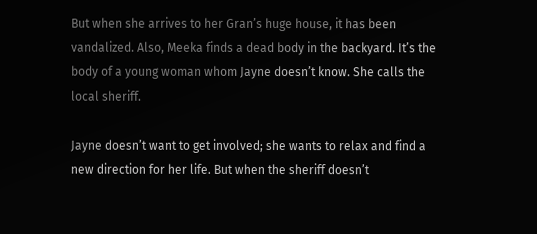But when she arrives to her Gran’s huge house, it has been vandalized. Also, Meeka finds a dead body in the backyard. It’s the body of a young woman whom Jayne doesn’t know. She calls the local sheriff.

Jayne doesn’t want to get involved; she wants to relax and find a new direction for her life. But when the sheriff doesn’t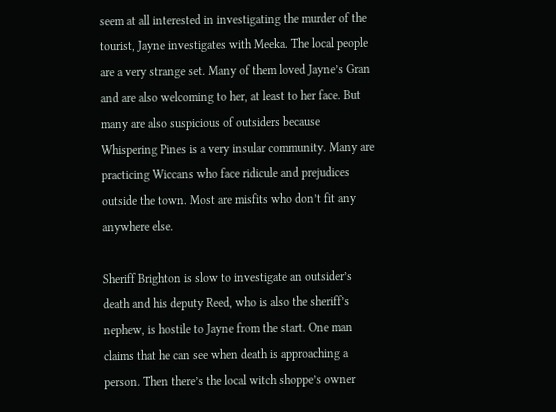seem at all interested in investigating the murder of the tourist, Jayne investigates with Meeka. The local people are a very strange set. Many of them loved Jayne’s Gran and are also welcoming to her, at least to her face. But many are also suspicious of outsiders because Whispering Pines is a very insular community. Many are practicing Wiccans who face ridicule and prejudices outside the town. Most are misfits who don’t fit any anywhere else.

Sheriff Brighton is slow to investigate an outsider’s death and his deputy Reed, who is also the sheriff’s nephew, is hostile to Jayne from the start. One man claims that he can see when death is approaching a person. Then there’s the local witch shoppe’s owner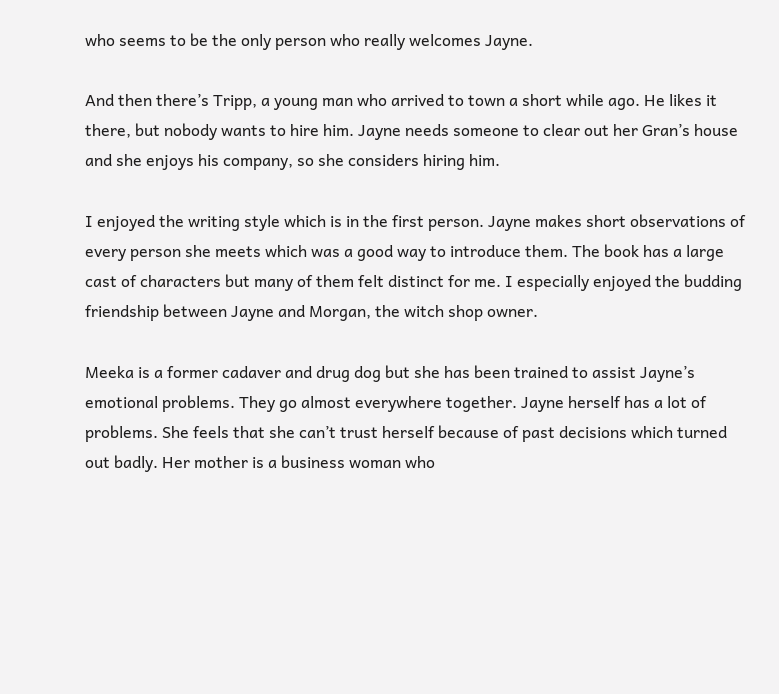who seems to be the only person who really welcomes Jayne.

And then there’s Tripp, a young man who arrived to town a short while ago. He likes it there, but nobody wants to hire him. Jayne needs someone to clear out her Gran’s house and she enjoys his company, so she considers hiring him.

I enjoyed the writing style which is in the first person. Jayne makes short observations of every person she meets which was a good way to introduce them. The book has a large cast of characters but many of them felt distinct for me. I especially enjoyed the budding friendship between Jayne and Morgan, the witch shop owner.

Meeka is a former cadaver and drug dog but she has been trained to assist Jayne’s emotional problems. They go almost everywhere together. Jayne herself has a lot of problems. She feels that she can’t trust herself because of past decisions which turned out badly. Her mother is a business woman who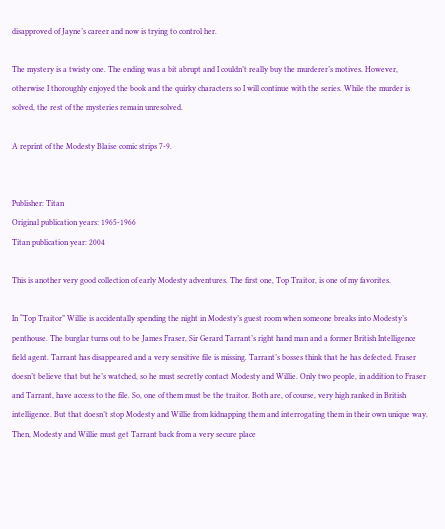disapproved of Jayne’s career and now is trying to control her.

The mystery is a twisty one. The ending was a bit abrupt and I couldn’t really buy the murderer’s motives. However, otherwise I thoroughly enjoyed the book and the quirky characters so I will continue with the series. While the murder is solved, the rest of the mysteries remain unresolved.

A reprint of the Modesty Blaise comic strips 7-9.


Publisher: Titan
Original publication years: 1965-1966
Titan publication year: 2004

This is another very good collection of early Modesty adventures. The first one, Top Traitor, is one of my favorites.

In “Top Traitor” Willie is accidentally spending the night in Modesty’s guest room when someone breaks into Modesty’s penthouse. The burglar turns out to be James Fraser, Sir Gerard Tarrant’s right hand man and a former British Intelligence field agent. Tarrant has disappeared and a very sensitive file is missing. Tarrant’s bosses think that he has defected. Fraser doesn’t believe that but he’s watched, so he must secretly contact Modesty and Willie. Only two people, in addition to Fraser and Tarrant, have access to the file. So, one of them must be the traitor. Both are, of course, very high ranked in British intelligence. But that doesn’t stop Modesty and Willie from kidnapping them and interrogating them in their own unique way. Then, Modesty and Willie must get Tarrant back from a very secure place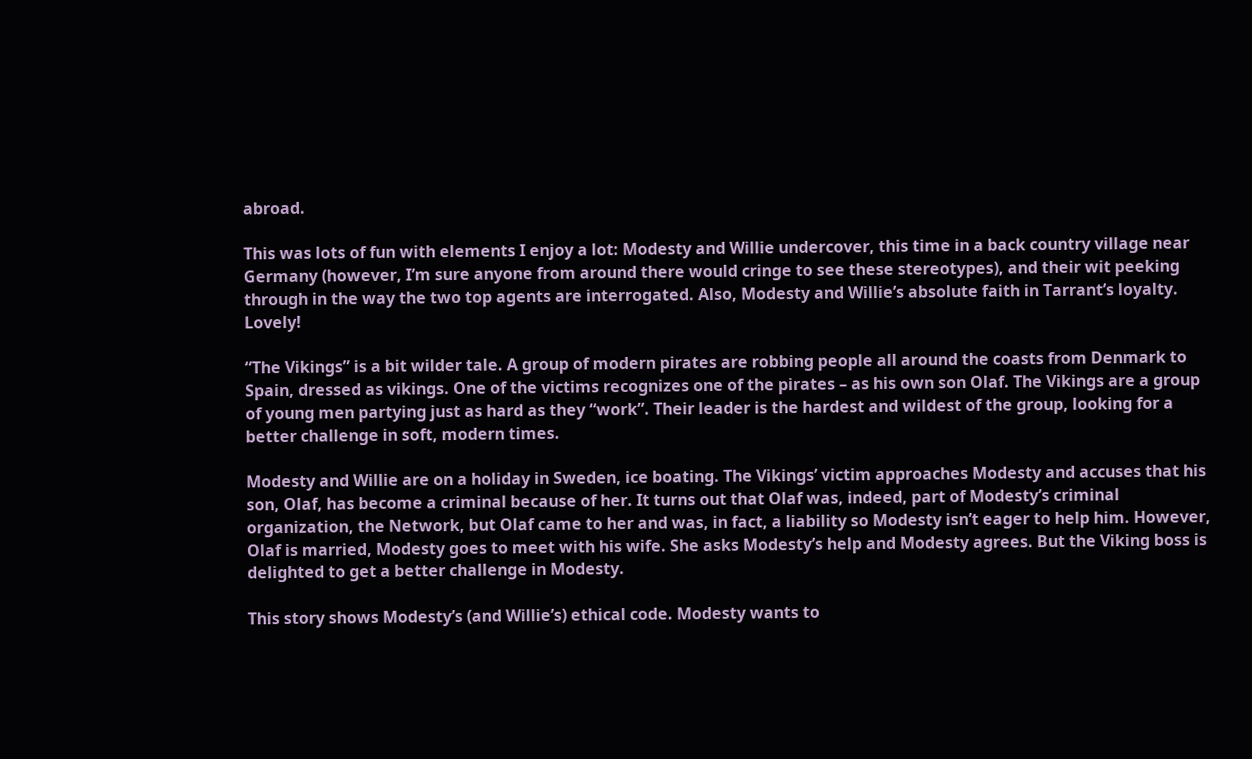abroad.

This was lots of fun with elements I enjoy a lot: Modesty and Willie undercover, this time in a back country village near Germany (however, I’m sure anyone from around there would cringe to see these stereotypes), and their wit peeking through in the way the two top agents are interrogated. Also, Modesty and Willie’s absolute faith in Tarrant’s loyalty. Lovely!

“The Vikings” is a bit wilder tale. A group of modern pirates are robbing people all around the coasts from Denmark to Spain, dressed as vikings. One of the victims recognizes one of the pirates – as his own son Olaf. The Vikings are a group of young men partying just as hard as they “work”. Their leader is the hardest and wildest of the group, looking for a better challenge in soft, modern times.

Modesty and Willie are on a holiday in Sweden, ice boating. The Vikings’ victim approaches Modesty and accuses that his son, Olaf, has become a criminal because of her. It turns out that Olaf was, indeed, part of Modesty’s criminal organization, the Network, but Olaf came to her and was, in fact, a liability so Modesty isn’t eager to help him. However, Olaf is married, Modesty goes to meet with his wife. She asks Modesty’s help and Modesty agrees. But the Viking boss is delighted to get a better challenge in Modesty.

This story shows Modesty’s (and Willie’s) ethical code. Modesty wants to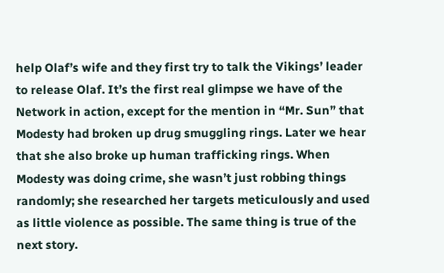help Olaf’s wife and they first try to talk the Vikings’ leader to release Olaf. It’s the first real glimpse we have of the Network in action, except for the mention in “Mr. Sun” that Modesty had broken up drug smuggling rings. Later we hear that she also broke up human trafficking rings. When Modesty was doing crime, she wasn’t just robbing things randomly; she researched her targets meticulously and used as little violence as possible. The same thing is true of the next story.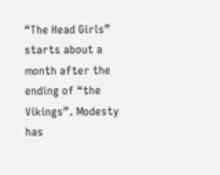“The Head Girls” starts about a month after the ending of “the Vikings”. Modesty has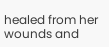healed from her wounds and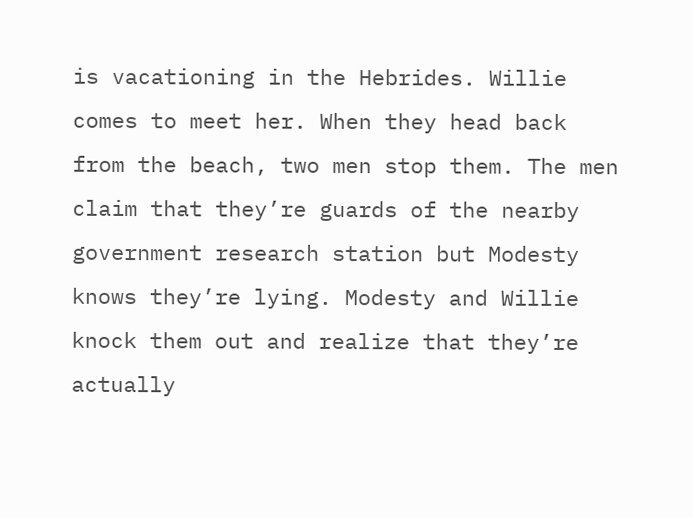is vacationing in the Hebrides. Willie comes to meet her. When they head back from the beach, two men stop them. The men claim that they’re guards of the nearby government research station but Modesty knows they’re lying. Modesty and Willie knock them out and realize that they’re actually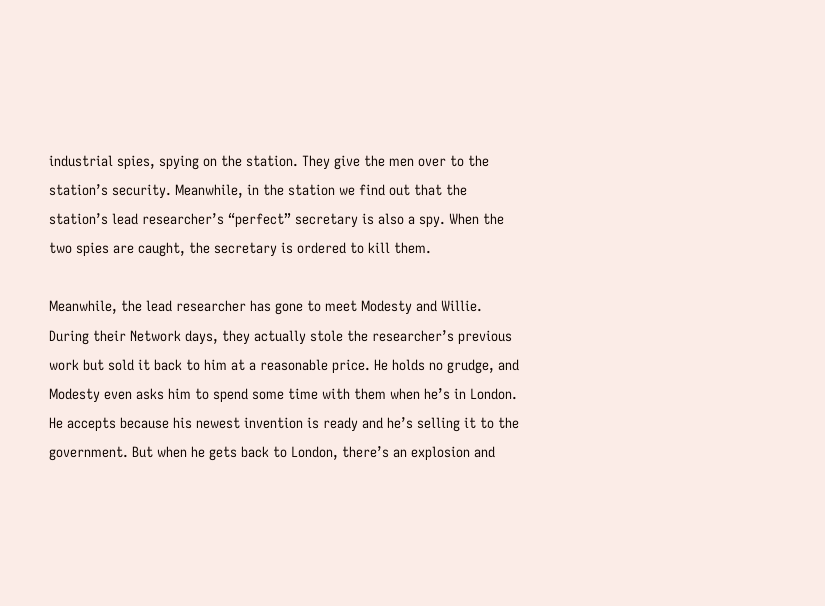industrial spies, spying on the station. They give the men over to the station’s security. Meanwhile, in the station we find out that the station’s lead researcher’s “perfect” secretary is also a spy. When the two spies are caught, the secretary is ordered to kill them.

Meanwhile, the lead researcher has gone to meet Modesty and Willie. During their Network days, they actually stole the researcher’s previous work but sold it back to him at a reasonable price. He holds no grudge, and Modesty even asks him to spend some time with them when he’s in London. He accepts because his newest invention is ready and he’s selling it to the government. But when he gets back to London, there’s an explosion and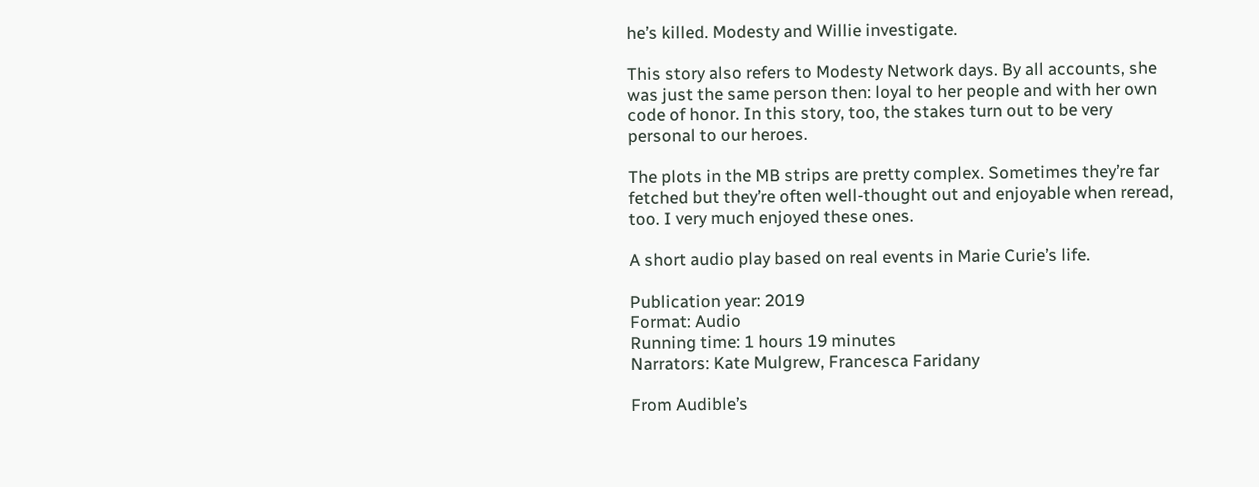he’s killed. Modesty and Willie investigate.

This story also refers to Modesty Network days. By all accounts, she was just the same person then: loyal to her people and with her own code of honor. In this story, too, the stakes turn out to be very personal to our heroes.

The plots in the MB strips are pretty complex. Sometimes they’re far fetched but they’re often well-thought out and enjoyable when reread, too. I very much enjoyed these ones.

A short audio play based on real events in Marie Curie’s life.

Publication year: 2019
Format: Audio
Running time: 1 hours 19 minutes
Narrators: Kate Mulgrew, Francesca Faridany

From Audible’s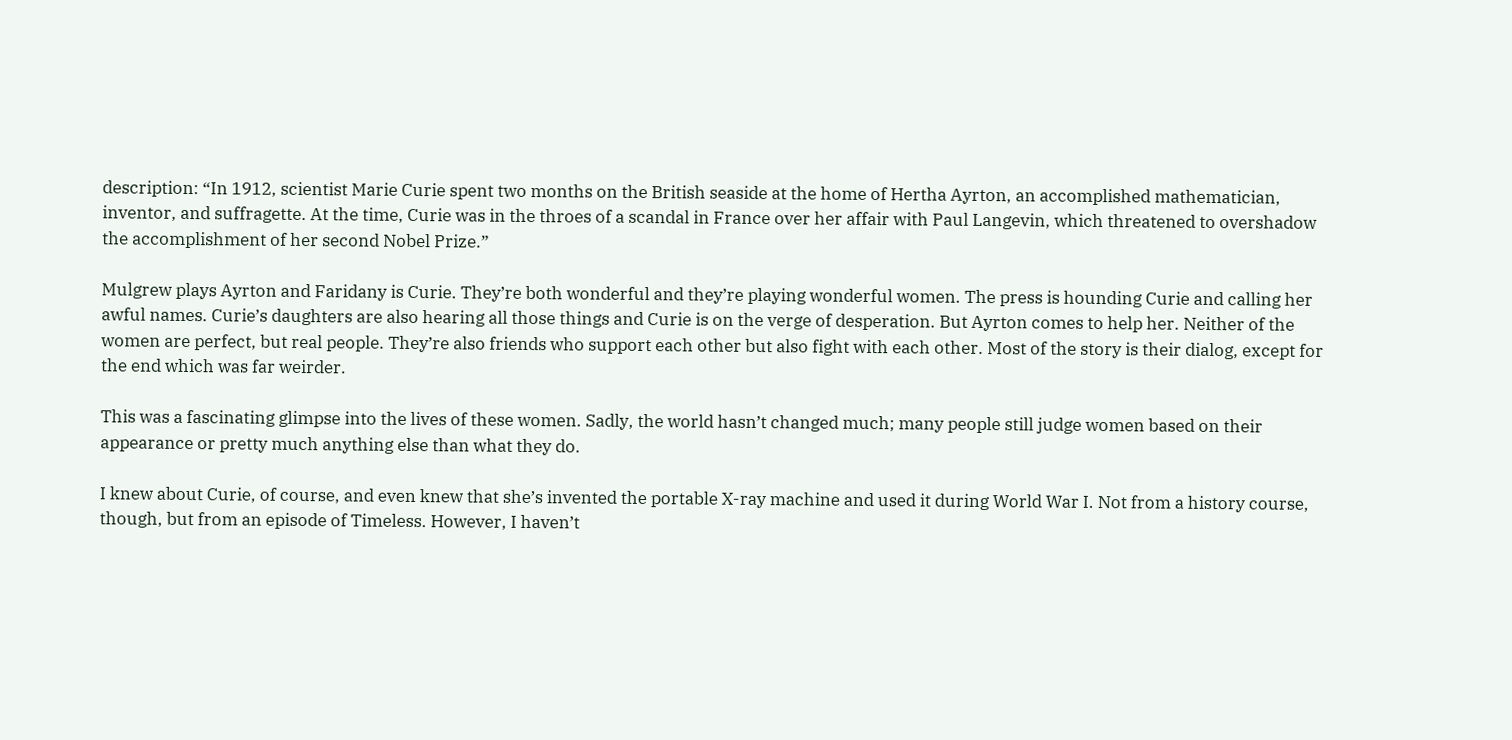description: “In 1912, scientist Marie Curie spent two months on the British seaside at the home of Hertha Ayrton, an accomplished mathematician, inventor, and suffragette. At the time, Curie was in the throes of a scandal in France over her affair with Paul Langevin, which threatened to overshadow the accomplishment of her second Nobel Prize.”

Mulgrew plays Ayrton and Faridany is Curie. They’re both wonderful and they’re playing wonderful women. The press is hounding Curie and calling her awful names. Curie’s daughters are also hearing all those things and Curie is on the verge of desperation. But Ayrton comes to help her. Neither of the women are perfect, but real people. They’re also friends who support each other but also fight with each other. Most of the story is their dialog, except for the end which was far weirder.

This was a fascinating glimpse into the lives of these women. Sadly, the world hasn’t changed much; many people still judge women based on their appearance or pretty much anything else than what they do.

I knew about Curie, of course, and even knew that she’s invented the portable X-ray machine and used it during World War I. Not from a history course, though, but from an episode of Timeless. However, I haven’t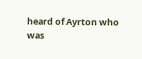heard of Ayrton who was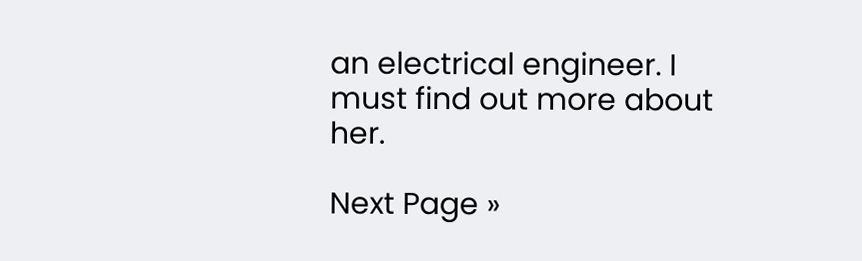an electrical engineer. I must find out more about her.

Next Page »